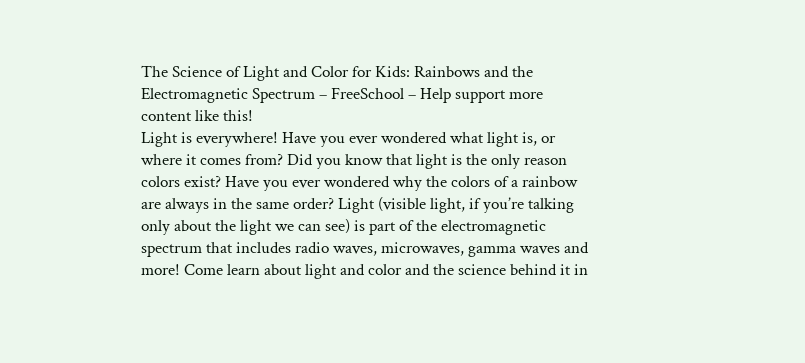The Science of Light and Color for Kids: Rainbows and the Electromagnetic Spectrum – FreeSchool – Help support more content like this!
Light is everywhere! Have you ever wondered what light is, or where it comes from? Did you know that light is the only reason colors exist? Have you ever wondered why the colors of a rainbow are always in the same order? Light (visible light, if you’re talking only about the light we can see) is part of the electromagnetic spectrum that includes radio waves, microwaves, gamma waves and more! Come learn about light and color and the science behind it in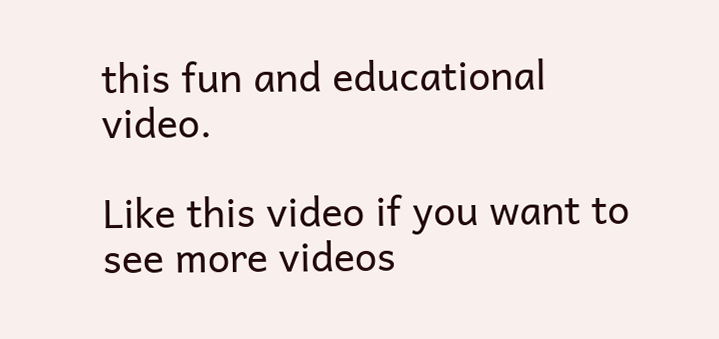this fun and educational video.

Like this video if you want to see more videos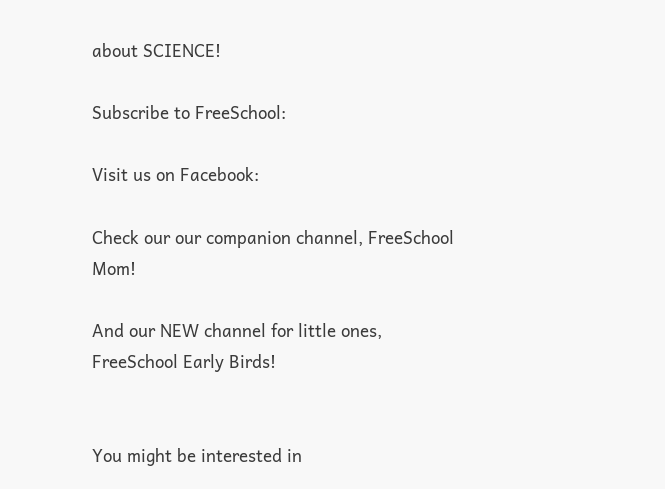about SCIENCE!

Subscribe to FreeSchool:

Visit us on Facebook:

Check our our companion channel, FreeSchool Mom!

And our NEW channel for little ones, FreeSchool Early Birds!


You might be interested in